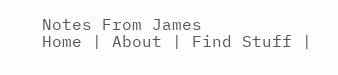Notes From James
Home | About | Find Stuff |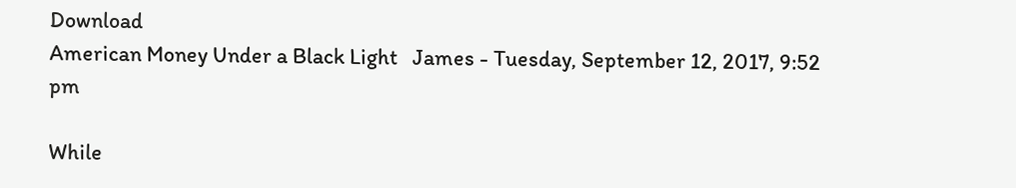Download
American Money Under a Black Light   James - Tuesday, September 12, 2017, 9:52 pm

While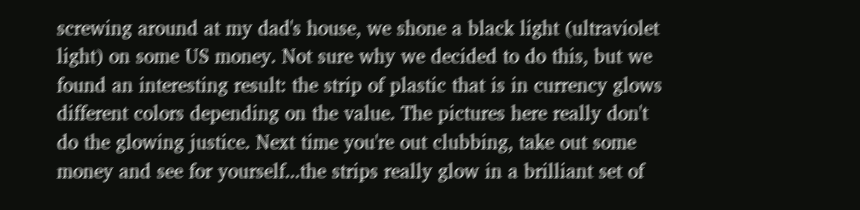screwing around at my dad's house, we shone a black light (ultraviolet light) on some US money. Not sure why we decided to do this, but we found an interesting result: the strip of plastic that is in currency glows different colors depending on the value. The pictures here really don't do the glowing justice. Next time you're out clubbing, take out some money and see for yourself...the strips really glow in a brilliant set of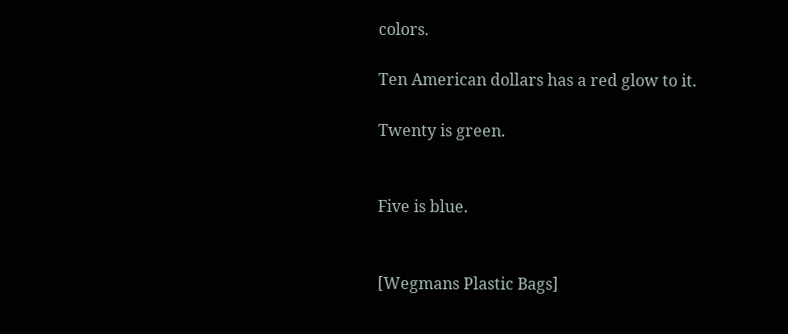colors.

Ten American dollars has a red glow to it.

Twenty is green.


Five is blue.


[Wegmans Plastic Bags]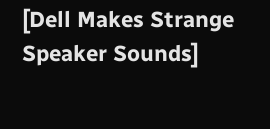[Dell Makes Strange Speaker Sounds]